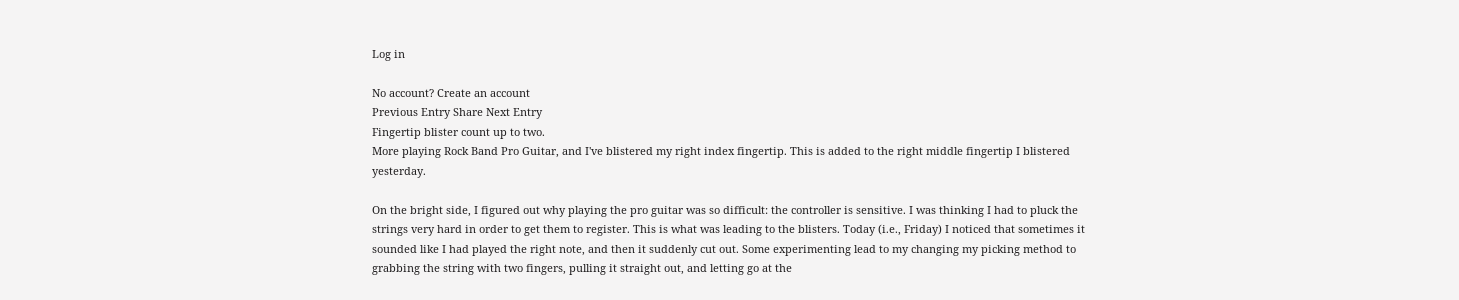Log in

No account? Create an account
Previous Entry Share Next Entry
Fingertip blister count up to two.
More playing Rock Band Pro Guitar, and I've blistered my right index fingertip. This is added to the right middle fingertip I blistered yesterday.

On the bright side, I figured out why playing the pro guitar was so difficult: the controller is sensitive. I was thinking I had to pluck the strings very hard in order to get them to register. This is what was leading to the blisters. Today (i.e., Friday) I noticed that sometimes it sounded like I had played the right note, and then it suddenly cut out. Some experimenting lead to my changing my picking method to grabbing the string with two fingers, pulling it straight out, and letting go at the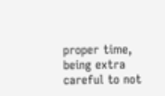proper time, being extra careful to not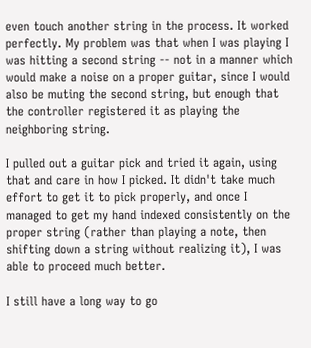even touch another string in the process. It worked perfectly. My problem was that when I was playing I was hitting a second string -- not in a manner which would make a noise on a proper guitar, since I would also be muting the second string, but enough that the controller registered it as playing the neighboring string.

I pulled out a guitar pick and tried it again, using that and care in how I picked. It didn't take much effort to get it to pick properly, and once I managed to get my hand indexed consistently on the proper string (rather than playing a note, then shifting down a string without realizing it), I was able to proceed much better.

I still have a long way to go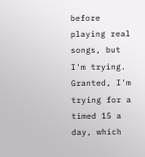before playing real songs, but I'm trying. Granted, I'm trying for a timed 15 a day, which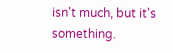isn't much, but it's something.